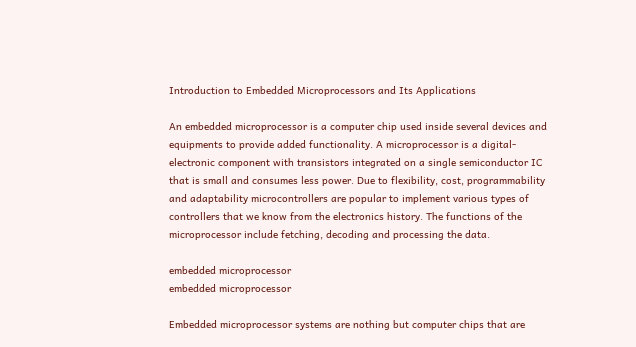Introduction to Embedded Microprocessors and Its Applications

An embedded microprocessor is a computer chip used inside several devices and equipments to provide added functionality. A microprocessor is a digital-electronic component with transistors integrated on a single semiconductor IC that is small and consumes less power. Due to flexibility, cost, programmability and adaptability microcontrollers are popular to implement various types of controllers that we know from the electronics history. The functions of the microprocessor include fetching, decoding and processing the data.

embedded microprocessor
embedded microprocessor

Embedded microprocessor systems are nothing but computer chips that are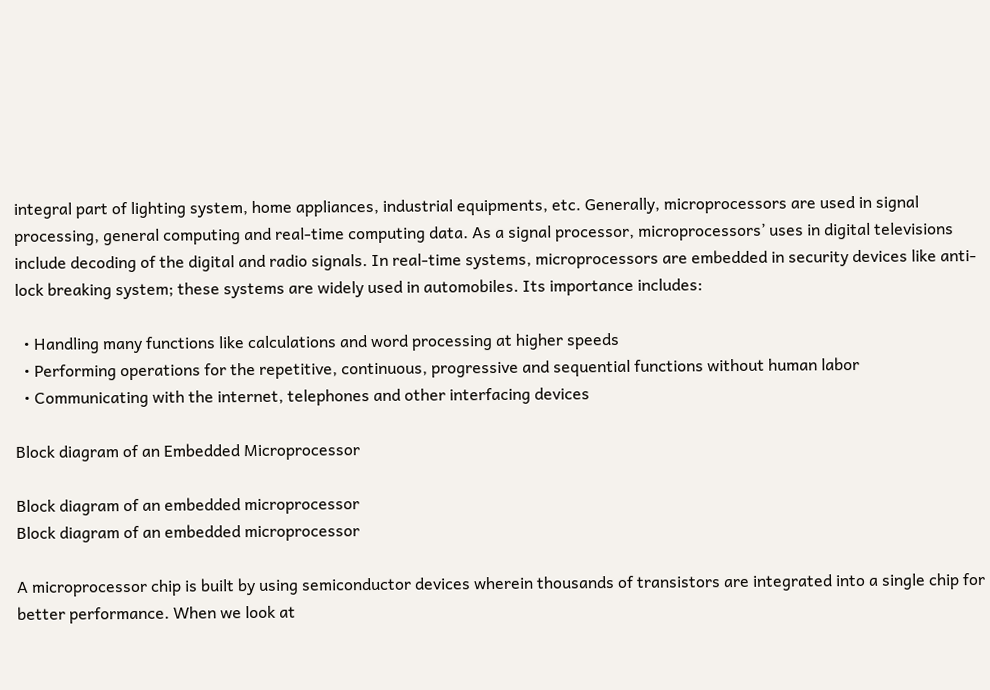integral part of lighting system, home appliances, industrial equipments, etc. Generally, microprocessors are used in signal processing, general computing and real-time computing data. As a signal processor, microprocessors’ uses in digital televisions include decoding of the digital and radio signals. In real-time systems, microprocessors are embedded in security devices like anti-lock breaking system; these systems are widely used in automobiles. Its importance includes:

  • Handling many functions like calculations and word processing at higher speeds
  • Performing operations for the repetitive, continuous, progressive and sequential functions without human labor
  • Communicating with the internet, telephones and other interfacing devices

Block diagram of an Embedded Microprocessor

Block diagram of an embedded microprocessor
Block diagram of an embedded microprocessor

A microprocessor chip is built by using semiconductor devices wherein thousands of transistors are integrated into a single chip for better performance. When we look at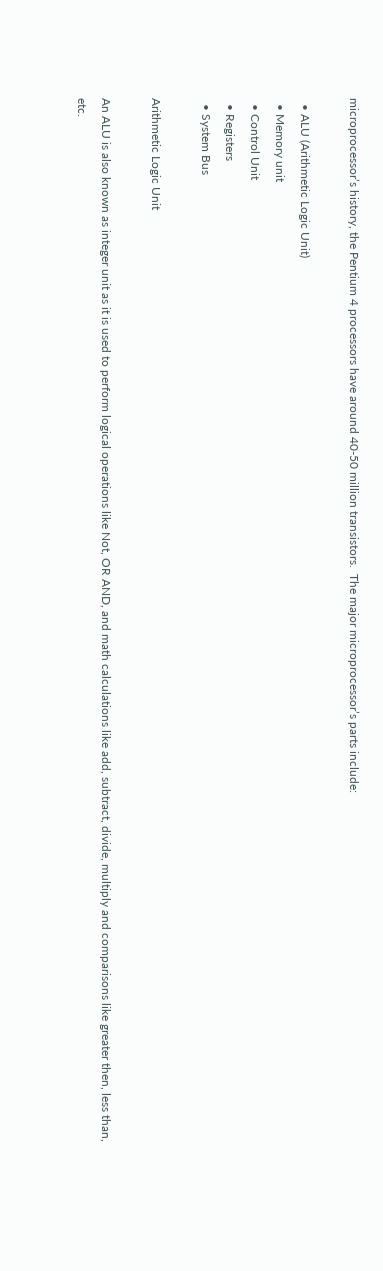microprocessor’s history, the Pentium 4 processors have around 40-50 million transistors.  The major microprocessor’s parts include:

  • ALU (Arithmetic Logic Unit)
  • Memory unit
  • Control Unit
  • Registers
  • System Bus

Arithmetic Logic Unit

An ALU is also known as integer unit as it is used to perform logical operations like Not, OR AND, and math calculations like add, subtract, divide, multiply and comparisons like greater then, less than, etc.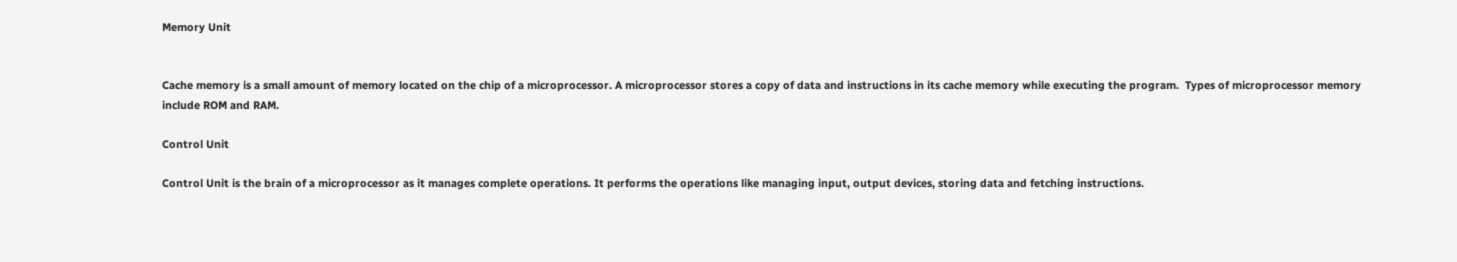Memory Unit


Cache memory is a small amount of memory located on the chip of a microprocessor. A microprocessor stores a copy of data and instructions in its cache memory while executing the program.  Types of microprocessor memory include ROM and RAM.

Control Unit

Control Unit is the brain of a microprocessor as it manages complete operations. It performs the operations like managing input, output devices, storing data and fetching instructions.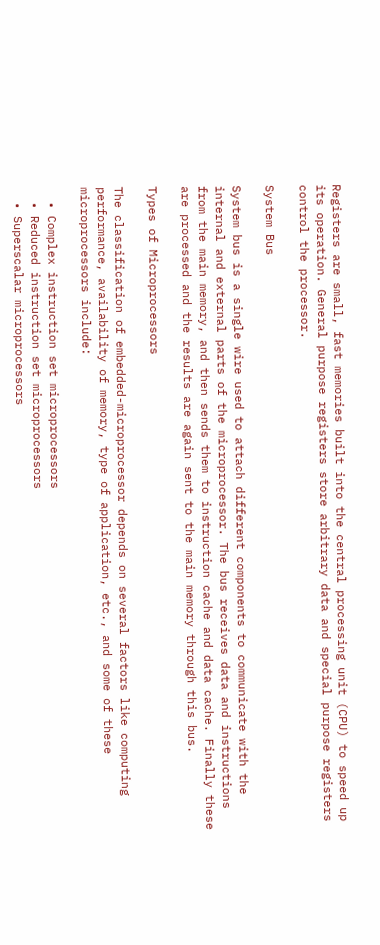Registers are small, fast memories built into the central processing unit (CPU) to speed up its operation. General purpose registers store arbitrary data and special purpose registers control the processor.

System Bus

System bus is a single wire used to attach different components to communicate with the internal and external parts of the microprocessor. The bus receives data and instructions from the main memory, and then sends them to instruction cache and data cache. Finally these are processed and the results are again sent to the main memory through this bus.

Types of Microprocessors

The classification of embedded-microprocessor depends on several factors like computing performance, availability of memory, type of application, etc., and some of these microprocessors include:

  • Complex instruction set microprocessors
  • Reduced instruction set microprocessors
  • Superscalar microprocessors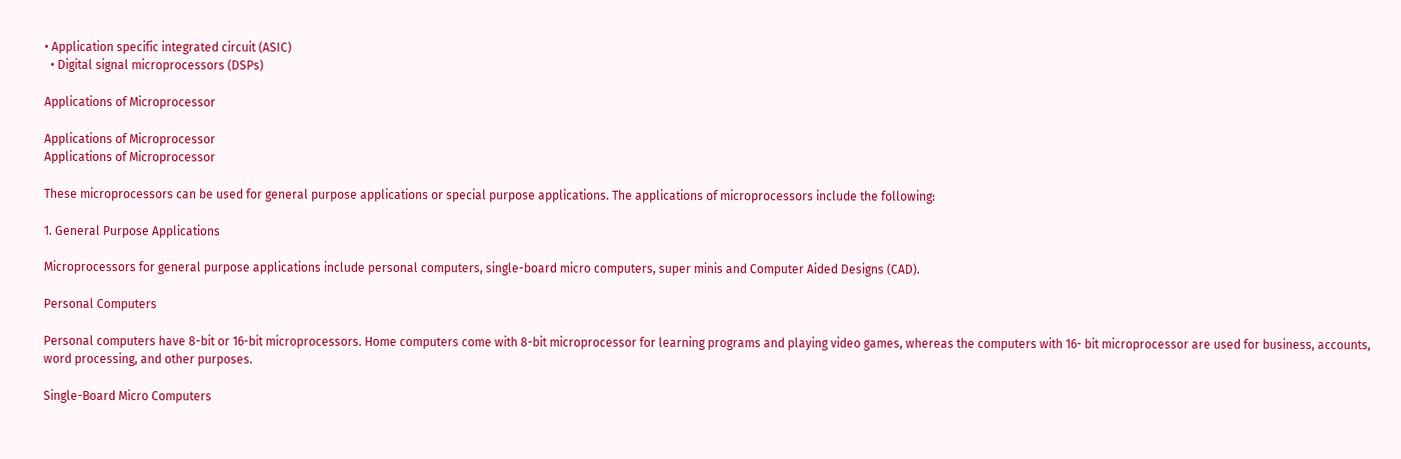• Application specific integrated circuit (ASIC)
  • Digital signal microprocessors (DSPs)

Applications of Microprocessor

Applications of Microprocessor
Applications of Microprocessor

These microprocessors can be used for general purpose applications or special purpose applications. The applications of microprocessors include the following:

1. General Purpose Applications

Microprocessors for general purpose applications include personal computers, single-board micro computers, super minis and Computer Aided Designs (CAD).

Personal Computers

Personal computers have 8-bit or 16-bit microprocessors. Home computers come with 8-bit microprocessor for learning programs and playing video games, whereas the computers with 16- bit microprocessor are used for business, accounts, word processing, and other purposes.

Single-Board Micro Computers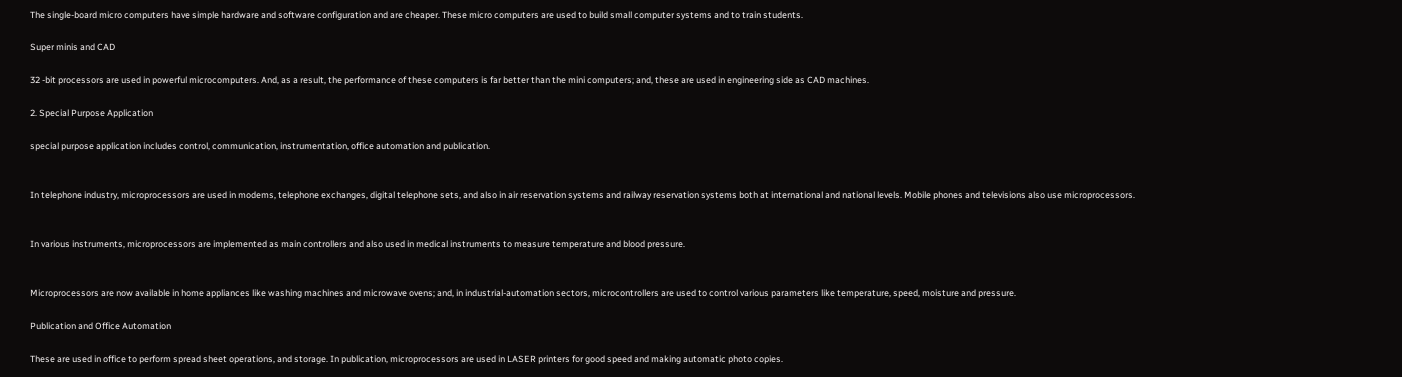The single-board micro computers have simple hardware and software configuration and are cheaper. These micro computers are used to build small computer systems and to train students.

Super minis and CAD

32 -bit processors are used in powerful microcomputers. And, as a result, the performance of these computers is far better than the mini computers; and, these are used in engineering side as CAD machines.

2. Special Purpose Application

special purpose application includes control, communication, instrumentation, office automation and publication.


In telephone industry, microprocessors are used in modems, telephone exchanges, digital telephone sets, and also in air reservation systems and railway reservation systems both at international and national levels. Mobile phones and televisions also use microprocessors.


In various instruments, microprocessors are implemented as main controllers and also used in medical instruments to measure temperature and blood pressure.


Microprocessors are now available in home appliances like washing machines and microwave ovens; and, in industrial-automation sectors, microcontrollers are used to control various parameters like temperature, speed, moisture and pressure.

Publication and Office Automation

These are used in office to perform spread sheet operations, and storage. In publication, microprocessors are used in LASER printers for good speed and making automatic photo copies.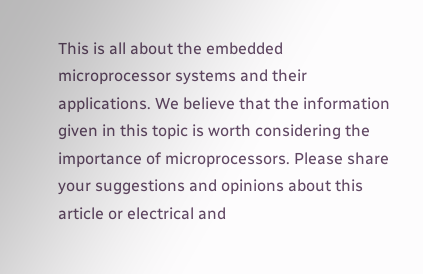This is all about the embedded microprocessor systems and their applications. We believe that the information given in this topic is worth considering the importance of microprocessors. Please share your suggestions and opinions about this article or electrical and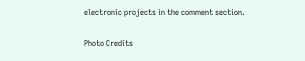electronic projects in the comment section.

Photo Credits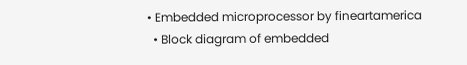• Embedded microprocessor by fineartamerica
  • Block diagram of embedded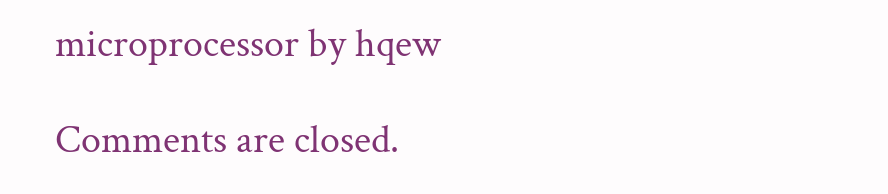microprocessor by hqew

Comments are closed.